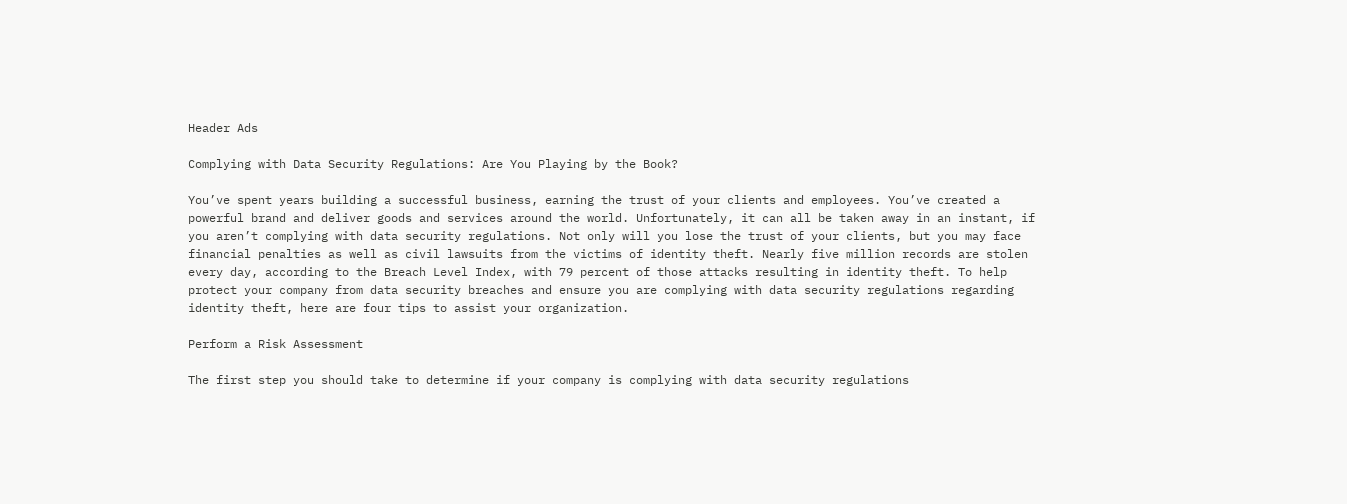Header Ads

Complying with Data Security Regulations: Are You Playing by the Book?

You’ve spent years building a successful business, earning the trust of your clients and employees. You’ve created a powerful brand and deliver goods and services around the world. Unfortunately, it can all be taken away in an instant, if you aren’t complying with data security regulations. Not only will you lose the trust of your clients, but you may face financial penalties as well as civil lawsuits from the victims of identity theft. Nearly five million records are stolen every day, according to the Breach Level Index, with 79 percent of those attacks resulting in identity theft. To help protect your company from data security breaches and ensure you are complying with data security regulations regarding identity theft, here are four tips to assist your organization.

Perform a Risk Assessment

The first step you should take to determine if your company is complying with data security regulations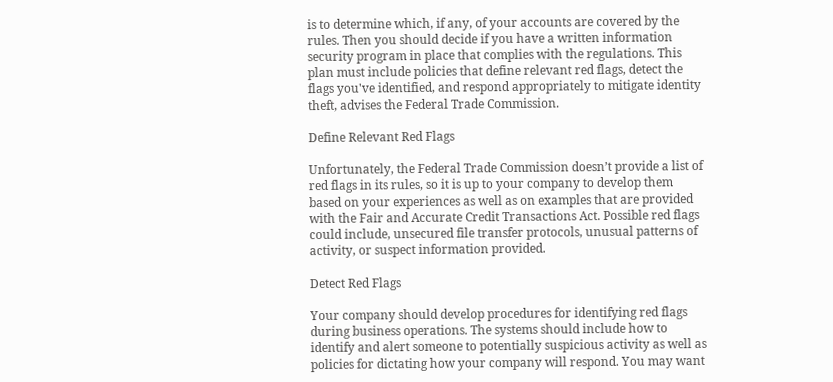is to determine which, if any, of your accounts are covered by the rules. Then you should decide if you have a written information security program in place that complies with the regulations. This plan must include policies that define relevant red flags, detect the flags you've identified, and respond appropriately to mitigate identity theft, advises the Federal Trade Commission.

Define Relevant Red Flags

Unfortunately, the Federal Trade Commission doesn’t provide a list of red flags in its rules, so it is up to your company to develop them based on your experiences as well as on examples that are provided with the Fair and Accurate Credit Transactions Act. Possible red flags could include, unsecured file transfer protocols, unusual patterns of activity, or suspect information provided.

Detect Red Flags

Your company should develop procedures for identifying red flags during business operations. The systems should include how to identify and alert someone to potentially suspicious activity as well as policies for dictating how your company will respond. You may want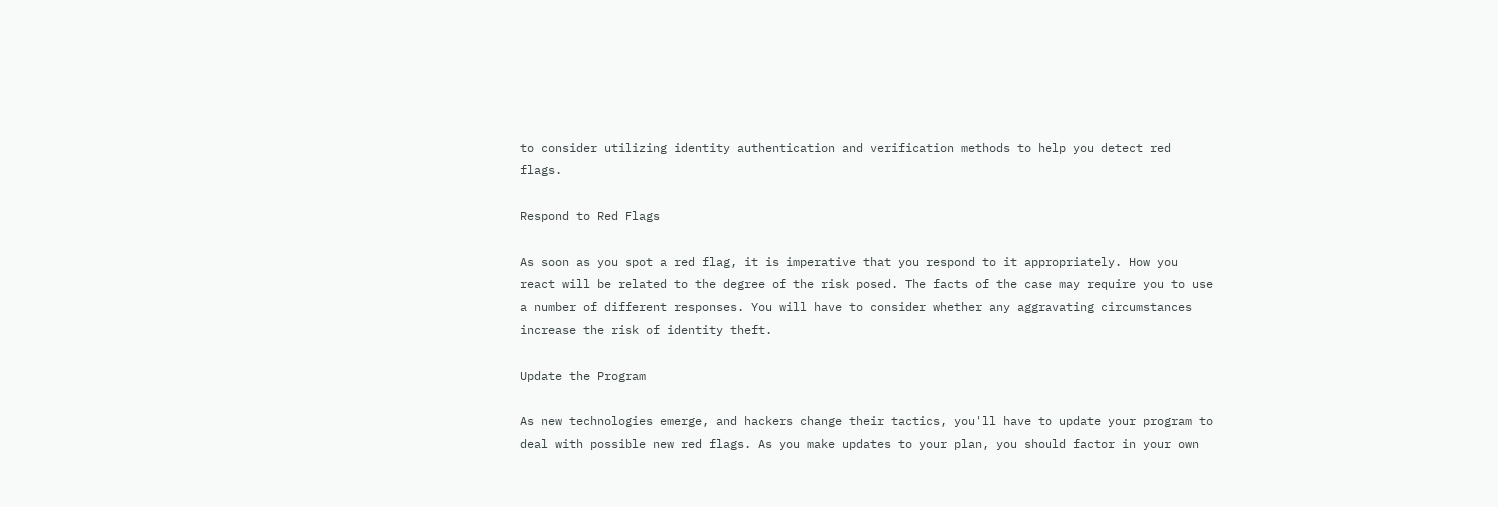to consider utilizing identity authentication and verification methods to help you detect red flags.

Respond to Red Flags

As soon as you spot a red flag, it is imperative that you respond to it appropriately. How you react will be related to the degree of the risk posed. The facts of the case may require you to use a number of different responses. You will have to consider whether any aggravating circumstances increase the risk of identity theft.

Update the Program

As new technologies emerge, and hackers change their tactics, you'll have to update your program to deal with possible new red flags. As you make updates to your plan, you should factor in your own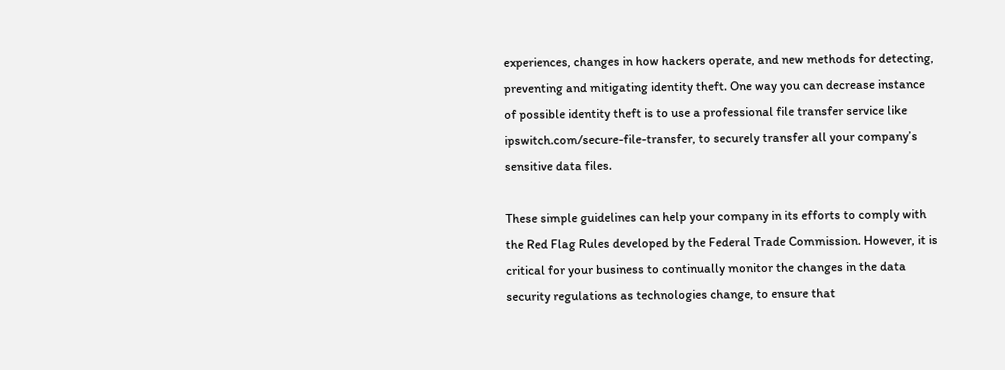experiences, changes in how hackers operate, and new methods for detecting, preventing and mitigating identity theft. One way you can decrease instance of possible identity theft is to use a professional file transfer service like ipswitch.com/secure-file-transfer, to securely transfer all your company’s sensitive data files.

These simple guidelines can help your company in its efforts to comply with the Red Flag Rules developed by the Federal Trade Commission. However, it is critical for your business to continually monitor the changes in the data security regulations as technologies change, to ensure that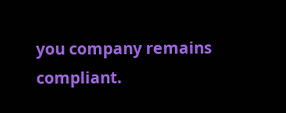you company remains compliant.